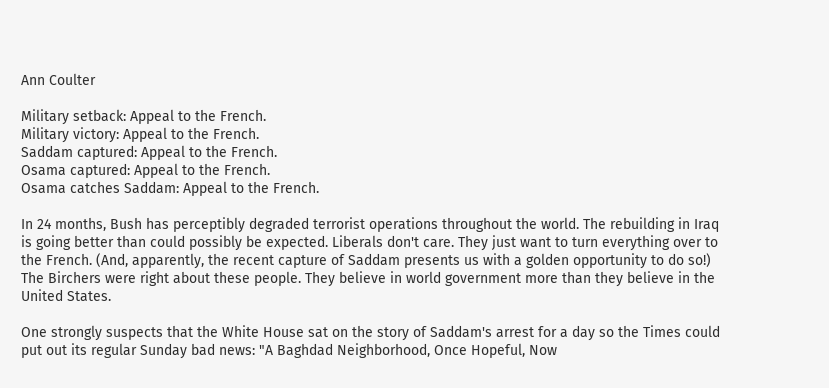Ann Coulter

Military setback: Appeal to the French.
Military victory: Appeal to the French.
Saddam captured: Appeal to the French.
Osama captured: Appeal to the French.
Osama catches Saddam: Appeal to the French.

In 24 months, Bush has perceptibly degraded terrorist operations throughout the world. The rebuilding in Iraq is going better than could possibly be expected. Liberals don't care. They just want to turn everything over to the French. (And, apparently, the recent capture of Saddam presents us with a golden opportunity to do so!) The Birchers were right about these people. They believe in world government more than they believe in the United States.

One strongly suspects that the White House sat on the story of Saddam's arrest for a day so the Times could put out its regular Sunday bad news: "A Baghdad Neighborhood, Once Hopeful, Now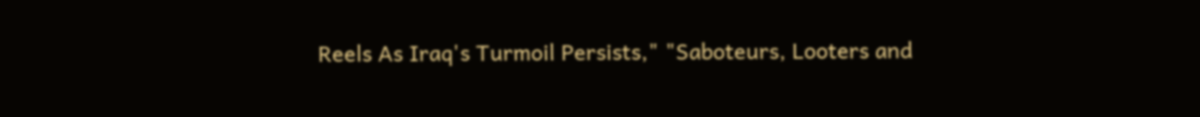Reels As Iraq's Turmoil Persists," "Saboteurs, Looters and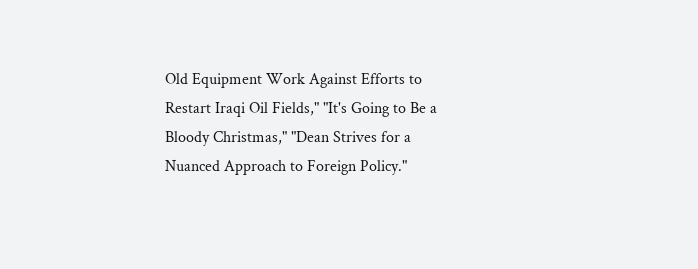Old Equipment Work Against Efforts to Restart Iraqi Oil Fields," "It's Going to Be a Bloody Christmas," "Dean Strives for a Nuanced Approach to Foreign Policy."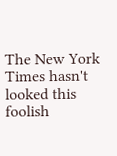The New York Times hasn't looked this foolish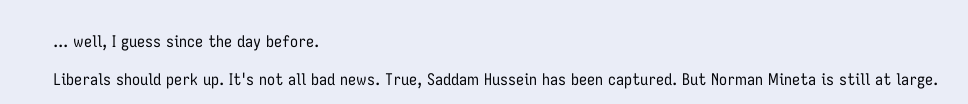... well, I guess since the day before.

Liberals should perk up. It's not all bad news. True, Saddam Hussein has been captured. But Norman Mineta is still at large.